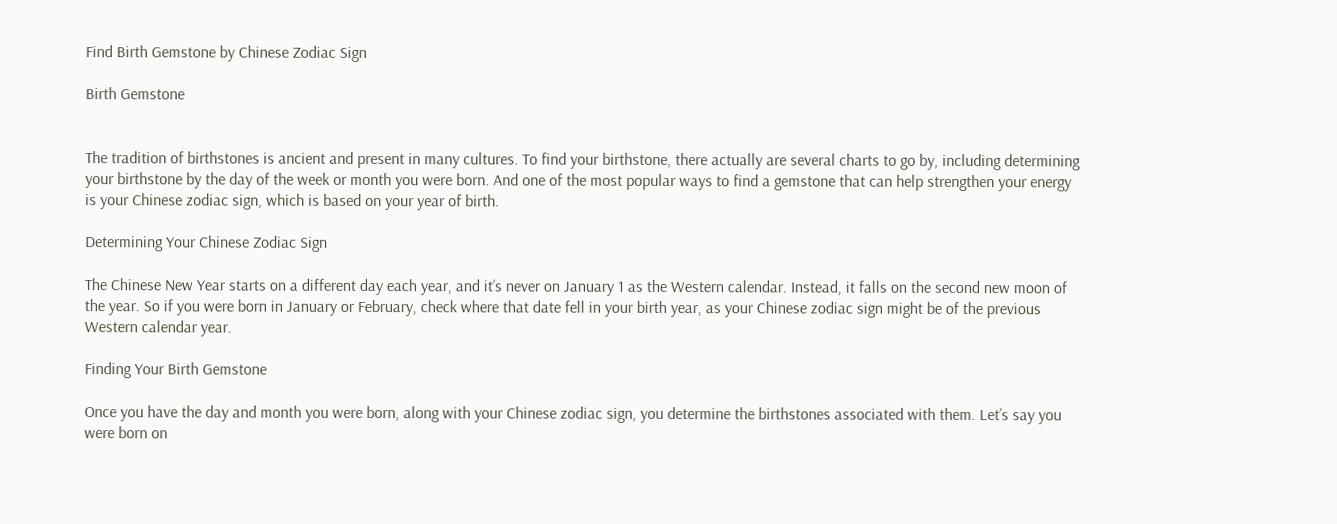Find Birth Gemstone by Chinese Zodiac Sign

Birth Gemstone


The tradition of birthstones is ancient and present in many cultures. To find your birthstone, there actually are several charts to go by, including determining your birthstone by the day of the week or month you were born. And one of the most popular ways to find a gemstone that can help strengthen your energy is your Chinese zodiac sign, which is based on your year of birth.

Determining Your Chinese Zodiac Sign

The Chinese New Year starts on a different day each year, and it’s never on January 1 as the Western calendar. Instead, it falls on the second new moon of the year. So if you were born in January or February, check where that date fell in your birth year, as your Chinese zodiac sign might be of the previous Western calendar year.

Finding Your Birth Gemstone

Once you have the day and month you were born, along with your Chinese zodiac sign, you determine the birthstones associated with them. Let’s say you were born on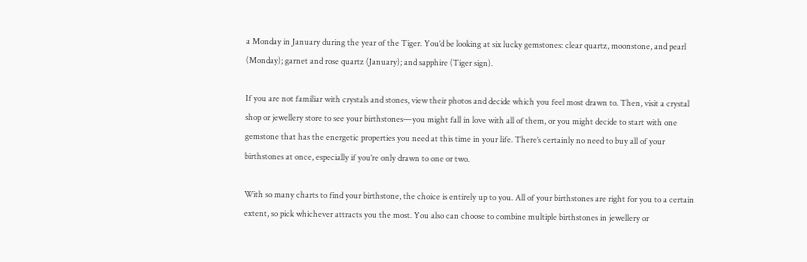a Monday in January during the year of the Tiger. You’d be looking at six lucky gemstones: clear quartz, moonstone, and pearl (Monday); garnet and rose quartz (January); and sapphire (Tiger sign).

If you are not familiar with crystals and stones, view their photos and decide which you feel most drawn to. Then, visit a crystal shop or jewellery store to see your birthstones—you might fall in love with all of them, or you might decide to start with one gemstone that has the energetic properties you need at this time in your life. There’s certainly no need to buy all of your birthstones at once, especially if you’re only drawn to one or two.

With so many charts to find your birthstone, the choice is entirely up to you. All of your birthstones are right for you to a certain extent, so pick whichever attracts you the most. You also can choose to combine multiple birthstones in jewellery or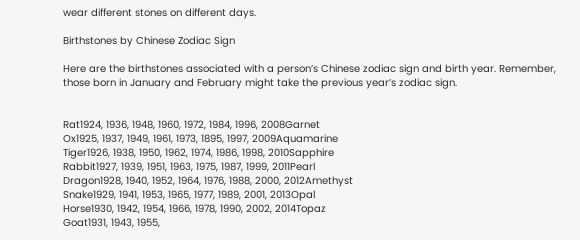wear different stones on different days.

Birthstones by Chinese Zodiac Sign

Here are the birthstones associated with a person’s Chinese zodiac sign and birth year. Remember, those born in January and February might take the previous year’s zodiac sign.


Rat1924, 1936, 1948, 1960, 1972, 1984, 1996, 2008Garnet
Ox1925, 1937, 1949, 1961, 1973, 1895, 1997, 2009Aquamarine
Tiger1926, 1938, 1950, 1962, 1974, 1986, 1998, 2010Sapphire
Rabbit1927, 1939, 1951, 1963, 1975, 1987, 1999, 2011Pearl
Dragon1928, 1940, 1952, 1964, 1976, 1988, 2000, 2012Amethyst
Snake1929, 1941, 1953, 1965, 1977, 1989, 2001, 2013Opal
Horse1930, 1942, 1954, 1966, 1978, 1990, 2002, 2014Topaz
Goat1931, 1943, 1955,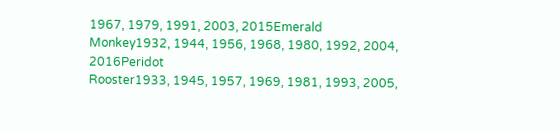1967, 1979, 1991, 2003, 2015Emerald
Monkey1932, 1944, 1956, 1968, 1980, 1992, 2004, 2016Peridot
Rooster1933, 1945, 1957, 1969, 1981, 1993, 2005,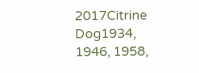2017Citrine
Dog1934, 1946, 1958,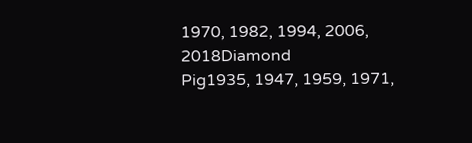1970, 1982, 1994, 2006, 2018Diamond
Pig1935, 1947, 1959, 1971,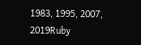1983, 1995, 2007, 2019Ruby